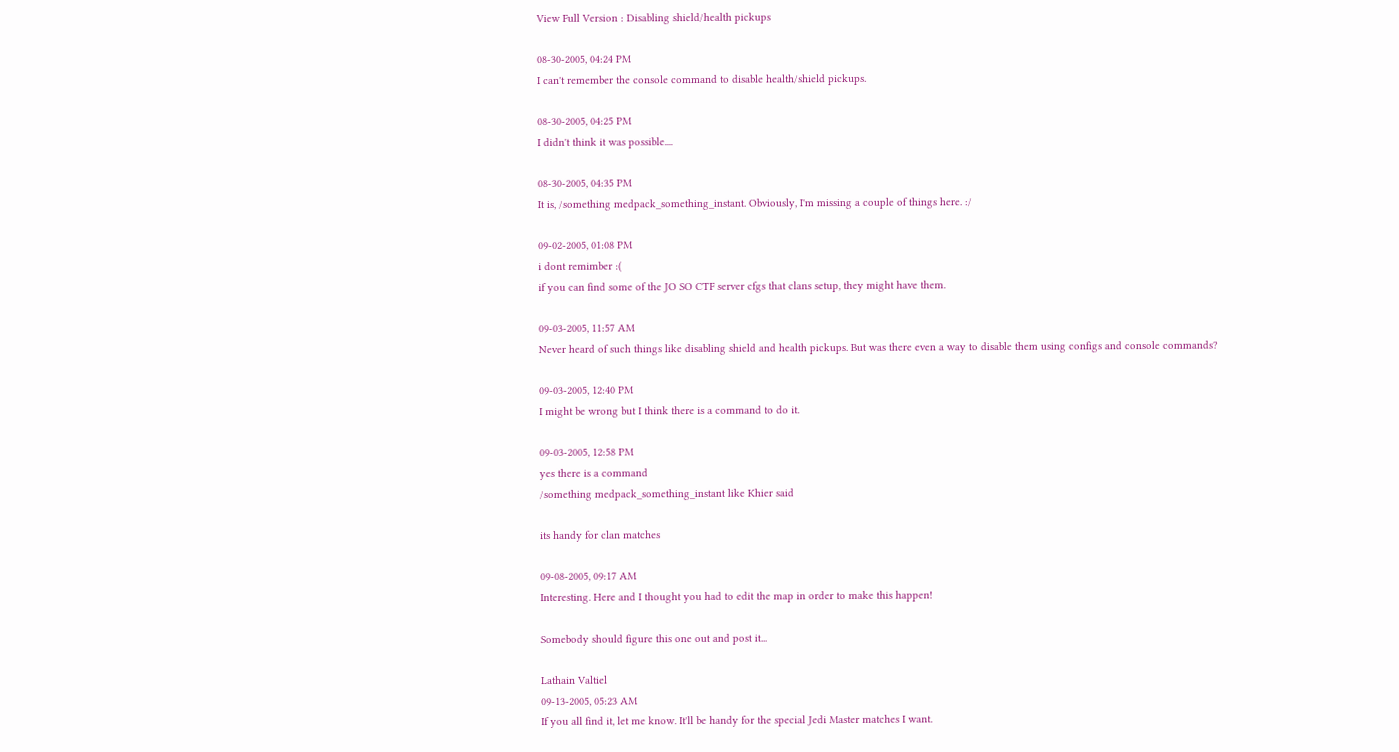View Full Version : Disabling shield/health pickups

08-30-2005, 04:24 PM
I can't remember the console command to disable health/shield pickups.

08-30-2005, 04:25 PM
I didn't think it was possible....

08-30-2005, 04:35 PM
It is, /something medpack_something_instant. Obviously, I'm missing a couple of things here. :/

09-02-2005, 01:08 PM
i dont remimber :(
if you can find some of the JO SO CTF server cfgs that clans setup, they might have them.

09-03-2005, 11:57 AM
Never heard of such things like disabling shield and health pickups. But was there even a way to disable them using configs and console commands?

09-03-2005, 12:40 PM
I might be wrong but I think there is a command to do it.

09-03-2005, 12:58 PM
yes there is a command
/something medpack_something_instant like Khier said

its handy for clan matches

09-08-2005, 09:17 AM
Interesting. Here and I thought you had to edit the map in order to make this happen!

Somebody should figure this one out and post it...

Lathain Valtiel
09-13-2005, 05:23 AM
If you all find it, let me know. It'll be handy for the special Jedi Master matches I want.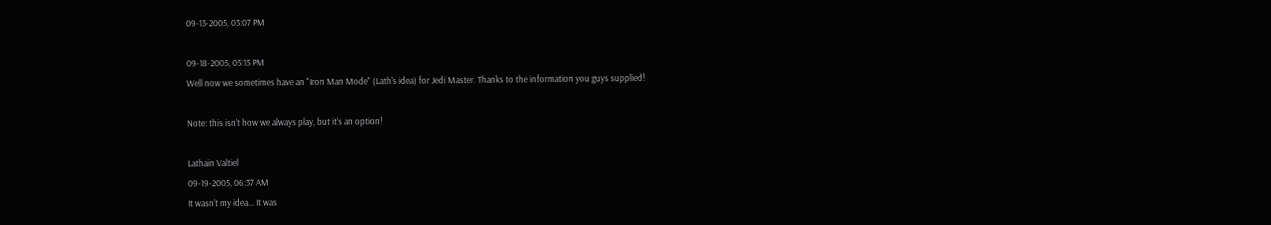09-13-2005, 03:07 PM

09-18-2005, 05:15 PM
Well now we sometimes have an "Iron Man Mode" (Lath's idea) for Jedi Master. Thanks to the information you guys supplied!

Note: this isn't how we always play, but it's an option!

Lathain Valtiel
09-19-2005, 06:37 AM
It wasn't my idea... It was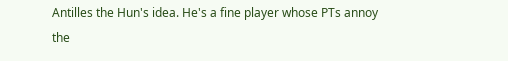Antilles the Hun's idea. He's a fine player whose PTs annoy the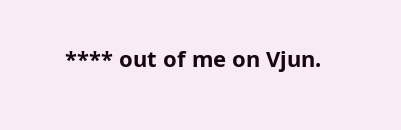**** out of me on Vjun.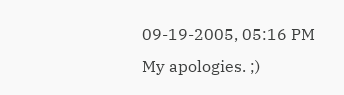09-19-2005, 05:16 PM
My apologies. ;)